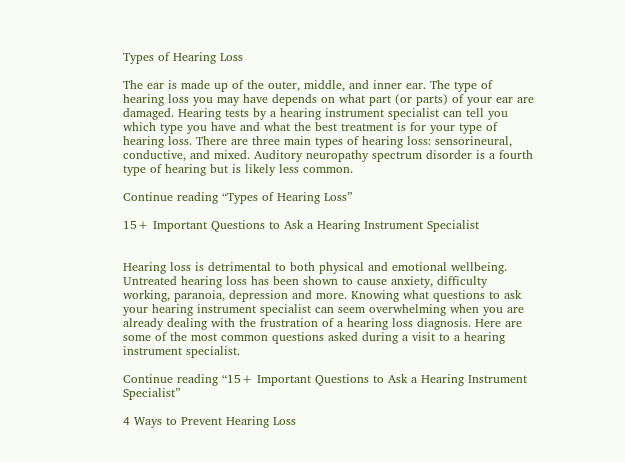Types of Hearing Loss

The ear is made up of the outer, middle, and inner ear. The type of hearing loss you may have depends on what part (or parts) of your ear are damaged. Hearing tests by a hearing instrument specialist can tell you which type you have and what the best treatment is for your type of hearing loss. There are three main types of hearing loss: sensorineural, conductive, and mixed. Auditory neuropathy spectrum disorder is a fourth type of hearing but is likely less common.

Continue reading “Types of Hearing Loss”

15+ Important Questions to Ask a Hearing Instrument Specialist


Hearing loss is detrimental to both physical and emotional wellbeing. Untreated hearing loss has been shown to cause anxiety, difficulty working, paranoia, depression and more. Knowing what questions to ask your hearing instrument specialist can seem overwhelming when you are already dealing with the frustration of a hearing loss diagnosis. Here are some of the most common questions asked during a visit to a hearing instrument specialist.

Continue reading “15+ Important Questions to Ask a Hearing Instrument Specialist”

4 Ways to Prevent Hearing Loss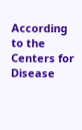According to the Centers for Disease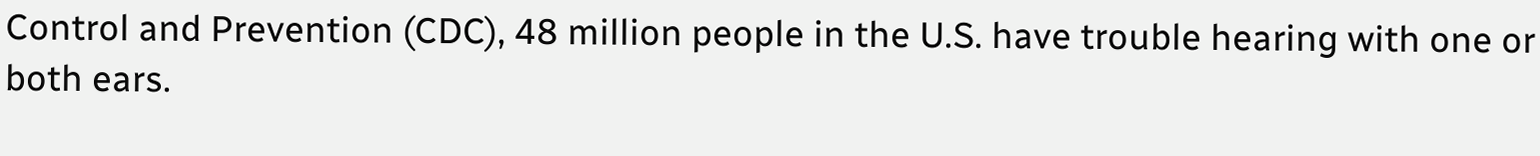Control and Prevention (CDC), 48 million people in the U.S. have trouble hearing with one or both ears.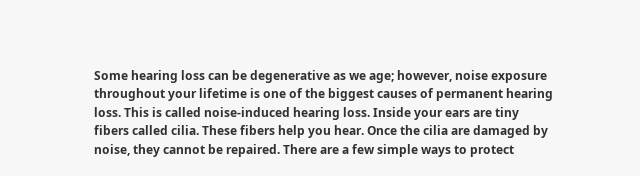Some hearing loss can be degenerative as we age; however, noise exposure throughout your lifetime is one of the biggest causes of permanent hearing loss. This is called noise-induced hearing loss. Inside your ears are tiny fibers called cilia. These fibers help you hear. Once the cilia are damaged by noise, they cannot be repaired. There are a few simple ways to protect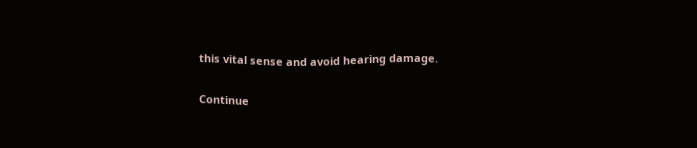this vital sense and avoid hearing damage.

Continue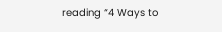reading “4 Ways to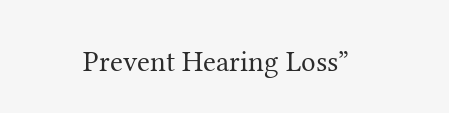Prevent Hearing Loss”